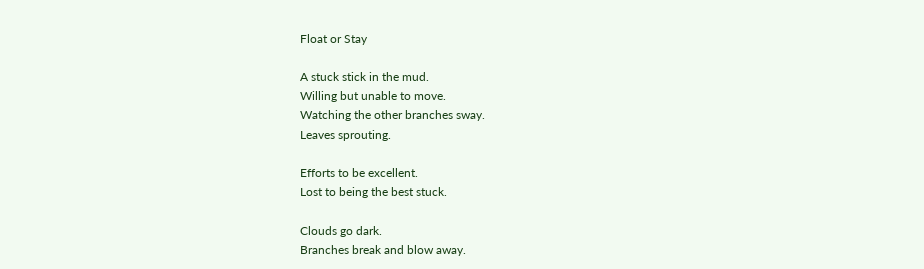Float or Stay

A stuck stick in the mud.
Willing but unable to move.
Watching the other branches sway.
Leaves sprouting.

Efforts to be excellent.
Lost to being the best stuck.

Clouds go dark.
Branches break and blow away.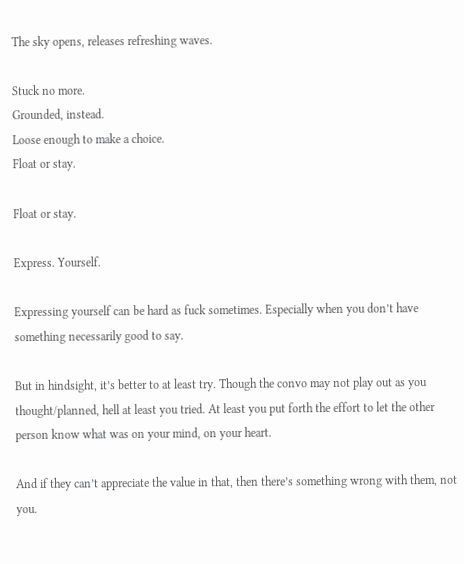The sky opens, releases refreshing waves.

Stuck no more.
Grounded, instead.
Loose enough to make a choice.
Float or stay.

Float or stay.

Express. Yourself.

Expressing yourself can be hard as fuck sometimes. Especially when you don’t have something necessarily good to say.

But in hindsight, it’s better to at least try. Though the convo may not play out as you thought/planned, hell at least you tried. At least you put forth the effort to let the other person know what was on your mind, on your heart.

And if they can’t appreciate the value in that, then there’s something wrong with them, not you.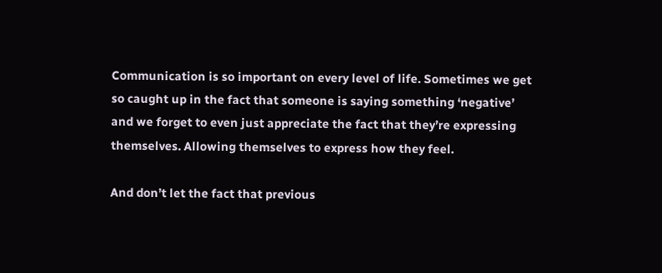Communication is so important on every level of life. Sometimes we get so caught up in the fact that someone is saying something ‘negative’ and we forget to even just appreciate the fact that they’re expressing themselves. Allowing themselves to express how they feel.

And don’t let the fact that previous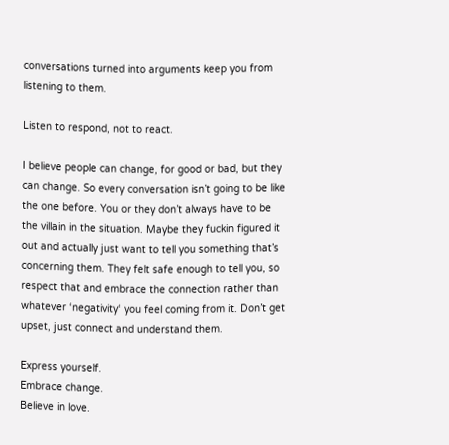conversations turned into arguments keep you from listening to them.

Listen to respond, not to react.

I believe people can change, for good or bad, but they can change. So every conversation isn’t going to be like the one before. You or they don’t always have to be the villain in the situation. Maybe they fuckin figured it out and actually just want to tell you something that’s concerning them. They felt safe enough to tell you, so respect that and embrace the connection rather than whatever ‘negativity‘ you feel coming from it. Don’t get upset, just connect and understand them.

Express yourself.
Embrace change.
Believe in love.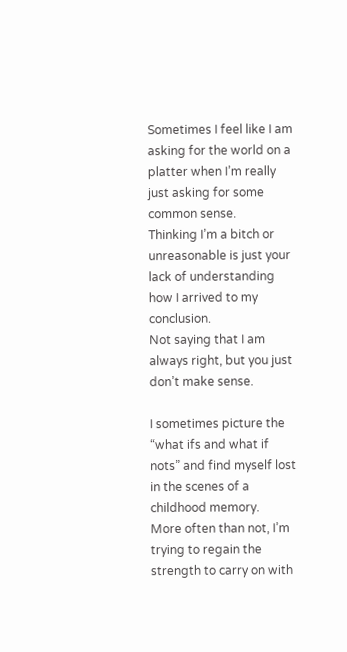Sometimes I feel like I am asking for the world on a platter when I’m really just asking for some common sense.
Thinking I’m a bitch or unreasonable is just your lack of understanding how I arrived to my conclusion.
Not saying that I am always right, but you just don’t make sense.

I sometimes picture the “what ifs and what if nots” and find myself lost in the scenes of a childhood memory.
More often than not, I’m trying to regain the strength to carry on with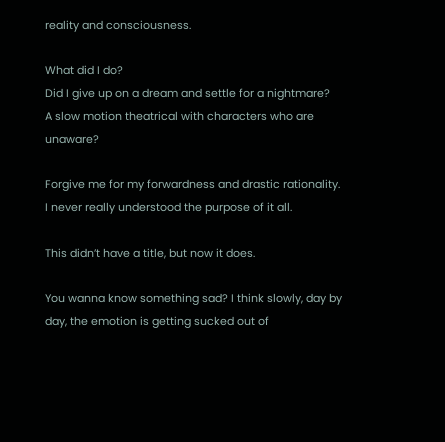reality and consciousness.

What did I do?
Did I give up on a dream and settle for a nightmare?
A slow motion theatrical with characters who are unaware?

Forgive me for my forwardness and drastic rationality.
I never really understood the purpose of it all.

This didn’t have a title, but now it does.

You wanna know something sad? I think slowly, day by day, the emotion is getting sucked out of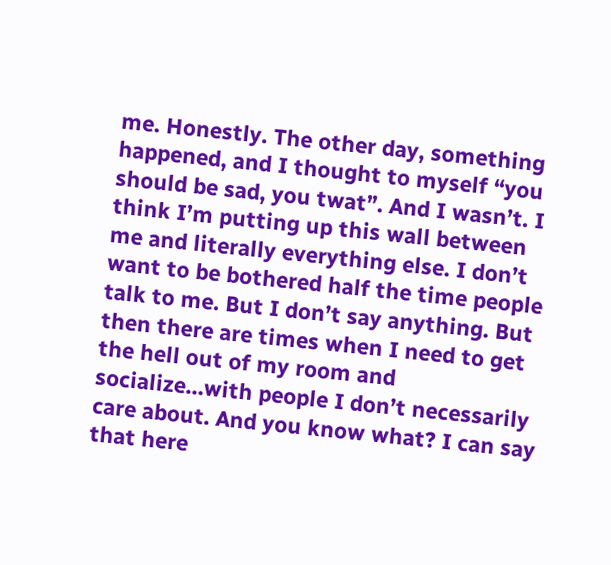me. Honestly. The other day, something happened, and I thought to myself “you should be sad, you twat”. And I wasn’t. I think I’m putting up this wall between me and literally everything else. I don’t want to be bothered half the time people talk to me. But I don’t say anything. But then there are times when I need to get the hell out of my room and socialize…with people I don’t necessarily care about. And you know what? I can say that here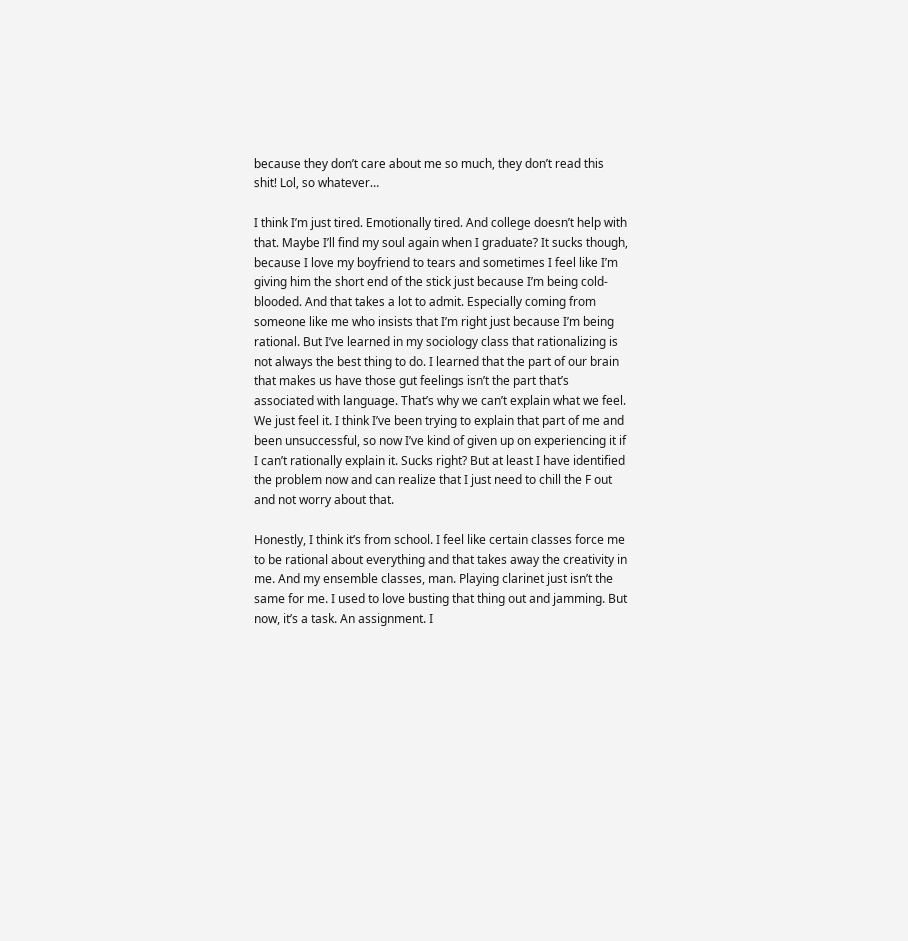because they don’t care about me so much, they don’t read this shit! Lol, so whatever…

I think I’m just tired. Emotionally tired. And college doesn’t help with that. Maybe I’ll find my soul again when I graduate? It sucks though, because I love my boyfriend to tears and sometimes I feel like I’m giving him the short end of the stick just because I’m being cold-blooded. And that takes a lot to admit. Especially coming from someone like me who insists that I’m right just because I’m being rational. But I’ve learned in my sociology class that rationalizing is not always the best thing to do. I learned that the part of our brain that makes us have those gut feelings isn’t the part that’s associated with language. That’s why we can’t explain what we feel. We just feel it. I think I’ve been trying to explain that part of me and been unsuccessful, so now I’ve kind of given up on experiencing it if I can’t rationally explain it. Sucks right? But at least I have identified the problem now and can realize that I just need to chill the F out and not worry about that.

Honestly, I think it’s from school. I feel like certain classes force me to be rational about everything and that takes away the creativity in me. And my ensemble classes, man. Playing clarinet just isn’t the same for me. I used to love busting that thing out and jamming. But now, it’s a task. An assignment. I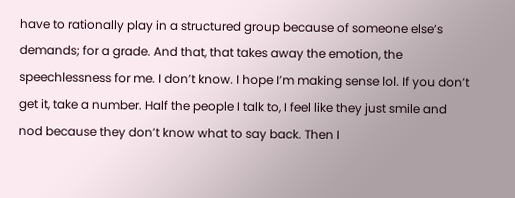have to rationally play in a structured group because of someone else’s demands; for a grade. And that, that takes away the emotion, the speechlessness for me. I don’t know. I hope I’m making sense lol. If you don’t get it, take a number. Half the people I talk to, I feel like they just smile and nod because they don’t know what to say back. Then I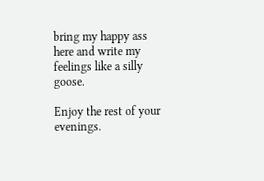bring my happy ass here and write my feelings like a silly goose.

Enjoy the rest of your evenings.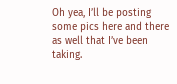Oh yea, I’ll be posting some pics here and there as well that I’ve been taking.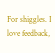For shiggles. I love feedback,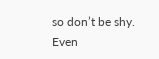so don’t be shy. Even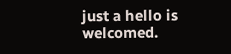just a hello is welcomed.